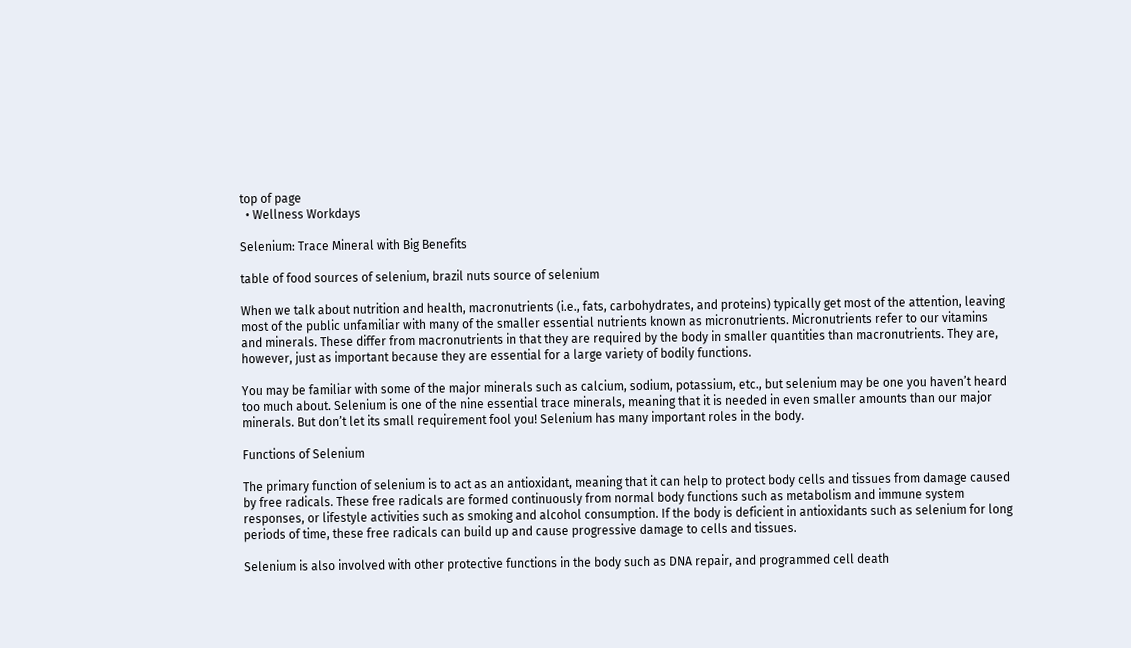top of page
  • Wellness Workdays

Selenium: Trace Mineral with Big Benefits

table of food sources of selenium, brazil nuts source of selenium

When we talk about nutrition and health, macronutrients (i.e., fats, carbohydrates, and proteins) typically get most of the attention, leaving most of the public unfamiliar with many of the smaller essential nutrients known as micronutrients. Micronutrients refer to our vitamins and minerals. These differ from macronutrients in that they are required by the body in smaller quantities than macronutrients. They are, however, just as important because they are essential for a large variety of bodily functions.

You may be familiar with some of the major minerals such as calcium, sodium, potassium, etc., but selenium may be one you haven’t heard too much about. Selenium is one of the nine essential trace minerals, meaning that it is needed in even smaller amounts than our major minerals. But don’t let its small requirement fool you! Selenium has many important roles in the body.

Functions of Selenium

The primary function of selenium is to act as an antioxidant, meaning that it can help to protect body cells and tissues from damage caused by free radicals. These free radicals are formed continuously from normal body functions such as metabolism and immune system responses, or lifestyle activities such as smoking and alcohol consumption. If the body is deficient in antioxidants such as selenium for long periods of time, these free radicals can build up and cause progressive damage to cells and tissues.

Selenium is also involved with other protective functions in the body such as DNA repair, and programmed cell death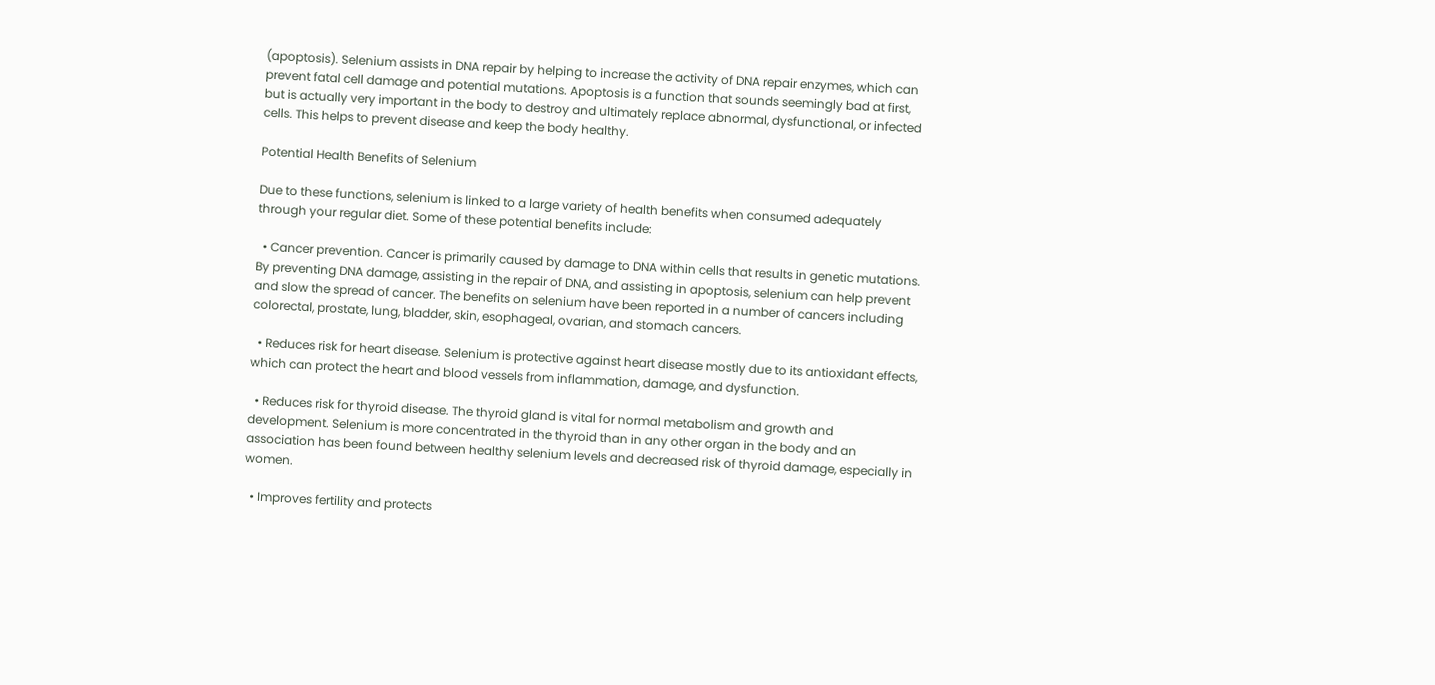(apoptosis). Selenium assists in DNA repair by helping to increase the activity of DNA repair enzymes, which can prevent fatal cell damage and potential mutations. Apoptosis is a function that sounds seemingly bad at first, but is actually very important in the body to destroy and ultimately replace abnormal, dysfunctional, or infected cells. This helps to prevent disease and keep the body healthy.

Potential Health Benefits of Selenium

Due to these functions, selenium is linked to a large variety of health benefits when consumed adequately through your regular diet. Some of these potential benefits include:

  • Cancer prevention. Cancer is primarily caused by damage to DNA within cells that results in genetic mutations. By preventing DNA damage, assisting in the repair of DNA, and assisting in apoptosis, selenium can help prevent and slow the spread of cancer. The benefits on selenium have been reported in a number of cancers including colorectal, prostate, lung, bladder, skin, esophageal, ovarian, and stomach cancers.

  • Reduces risk for heart disease. Selenium is protective against heart disease mostly due to its antioxidant effects, which can protect the heart and blood vessels from inflammation, damage, and dysfunction.

  • Reduces risk for thyroid disease. The thyroid gland is vital for normal metabolism and growth and development. Selenium is more concentrated in the thyroid than in any other organ in the body and an association has been found between healthy selenium levels and decreased risk of thyroid damage, especially in women.

  • Improves fertility and protects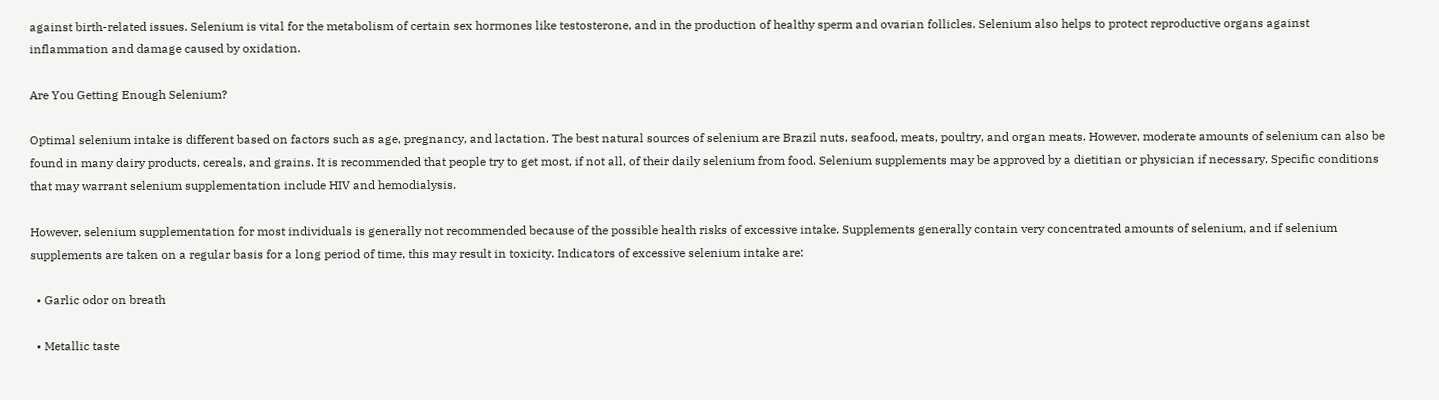against birth-related issues. Selenium is vital for the metabolism of certain sex hormones like testosterone, and in the production of healthy sperm and ovarian follicles. Selenium also helps to protect reproductive organs against inflammation and damage caused by oxidation.

Are You Getting Enough Selenium?

Optimal selenium intake is different based on factors such as age, pregnancy, and lactation. The best natural sources of selenium are Brazil nuts, seafood, meats, poultry, and organ meats. However, moderate amounts of selenium can also be found in many dairy products, cereals, and grains. It is recommended that people try to get most, if not all, of their daily selenium from food. Selenium supplements may be approved by a dietitian or physician if necessary. Specific conditions that may warrant selenium supplementation include HIV and hemodialysis.

However, selenium supplementation for most individuals is generally not recommended because of the possible health risks of excessive intake. Supplements generally contain very concentrated amounts of selenium, and if selenium supplements are taken on a regular basis for a long period of time, this may result in toxicity. Indicators of excessive selenium intake are:

  • Garlic odor on breath

  • Metallic taste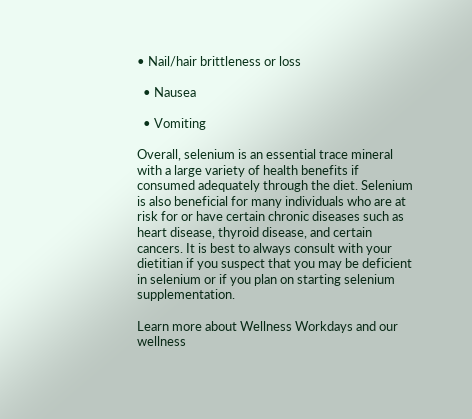• Nail/hair brittleness or loss

  • Nausea

  • Vomiting

Overall, selenium is an essential trace mineral with a large variety of health benefits if consumed adequately through the diet. Selenium is also beneficial for many individuals who are at risk for or have certain chronic diseases such as heart disease, thyroid disease, and certain cancers. It is best to always consult with your dietitian if you suspect that you may be deficient in selenium or if you plan on starting selenium supplementation.

Learn more about Wellness Workdays and our wellness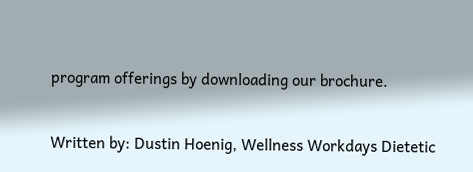program offerings by downloading our brochure.

Written by: Dustin Hoenig, Wellness Workdays Dietetic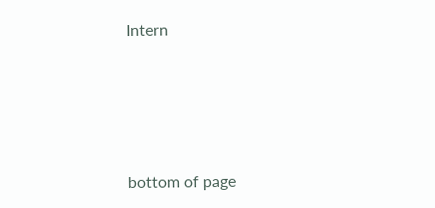Intern




bottom of page